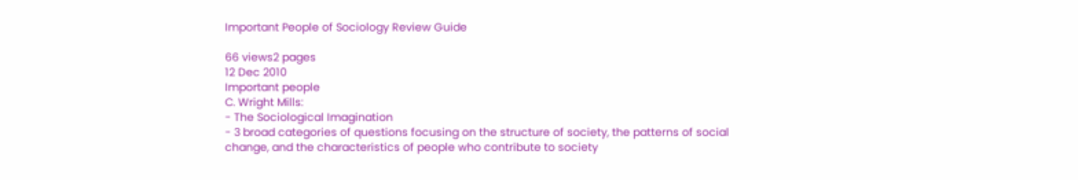Important People of Sociology Review Guide

66 views2 pages
12 Dec 2010
Important people
C. Wright Mills:
- The Sociological Imagination
- 3 broad categories of questions focusing on the structure of society, the patterns of social
change, and the characteristics of people who contribute to society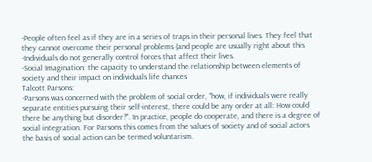-People often feel as if they are in a series of traps in their personal lives. They feel that
they cannot overcome their personal problems (and people are usually right about this
-Individuals do not generally control forces that affect their lives.
-Social Imagination: the capacity to understand the relationship between elements of
society and their impact on individuals life chances
Talcott Parsons:
-Parsons was concerned with the problem of social order, "how, if individuals were really
separate entities pursuing their self-interest, there could be any order at all: How could
there be anything but disorder?". In practice, people do cooperate, and there is a degree of
social integration. For Parsons this comes from the values of society and of social actors
the basis of social action can be termed voluntarism.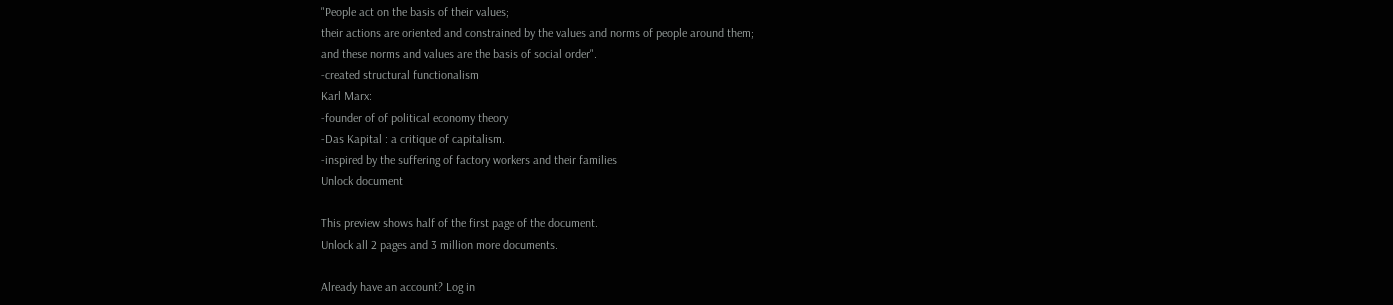"People act on the basis of their values;
their actions are oriented and constrained by the values and norms of people around them;
and these norms and values are the basis of social order".
-created structural functionalism
Karl Marx:
-founder of of political economy theory
-Das Kapital : a critique of capitalism.
-inspired by the suffering of factory workers and their families
Unlock document

This preview shows half of the first page of the document.
Unlock all 2 pages and 3 million more documents.

Already have an account? Log in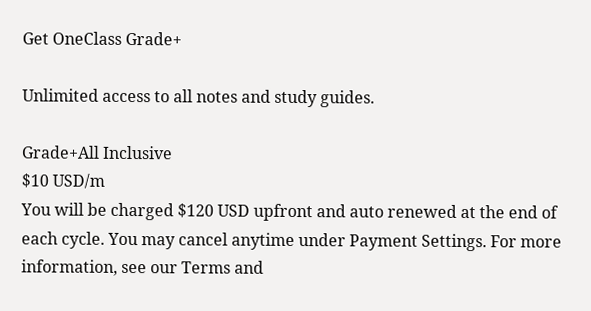Get OneClass Grade+

Unlimited access to all notes and study guides.

Grade+All Inclusive
$10 USD/m
You will be charged $120 USD upfront and auto renewed at the end of each cycle. You may cancel anytime under Payment Settings. For more information, see our Terms and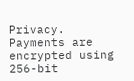Privacy.
Payments are encrypted using 256-bit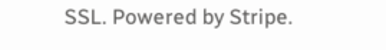SSL. Powered by Stripe.